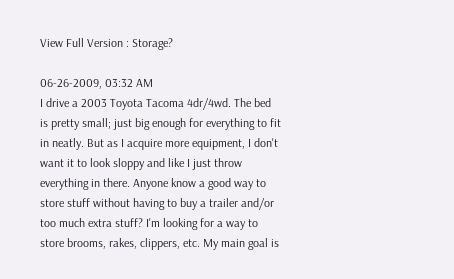View Full Version : Storage?

06-26-2009, 03:32 AM
I drive a 2003 Toyota Tacoma 4dr/4wd. The bed is pretty small; just big enough for everything to fit in neatly. But as I acquire more equipment, I don't want it to look sloppy and like I just throw everything in there. Anyone know a good way to store stuff without having to buy a trailer and/or too much extra stuff? I'm looking for a way to store brooms, rakes, clippers, etc. My main goal is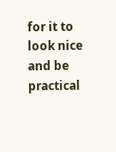for it to look nice and be practical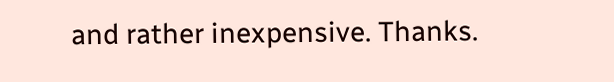and rather inexpensive. Thanks.